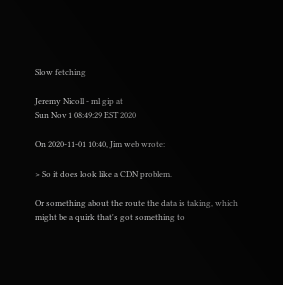Slow fetching

Jeremy Nicoll - ml gip at
Sun Nov 1 08:49:29 EST 2020

On 2020-11-01 10:40, Jim web wrote:

> So it does look like a CDN problem.

Or something about the route the data is taking, which
might be a quirk that's got something to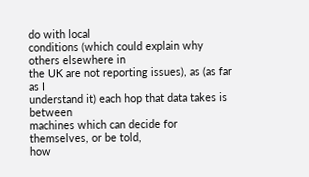do with local
conditions (which could explain why others elsewhere in
the UK are not reporting issues), as (as far as I
understand it) each hop that data takes is between
machines which can decide for themselves, or be told,
how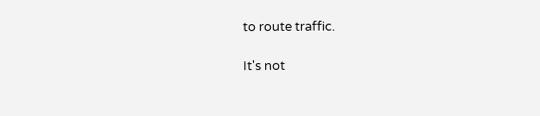to route traffic.

It's not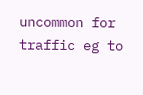uncommon for traffic eg to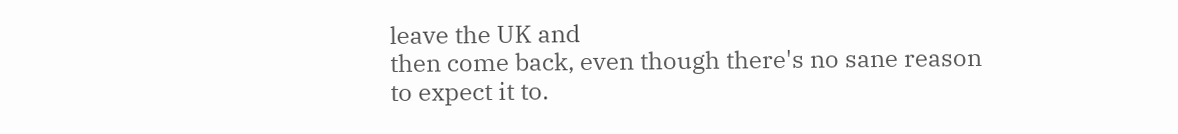leave the UK and
then come back, even though there's no sane reason
to expect it to.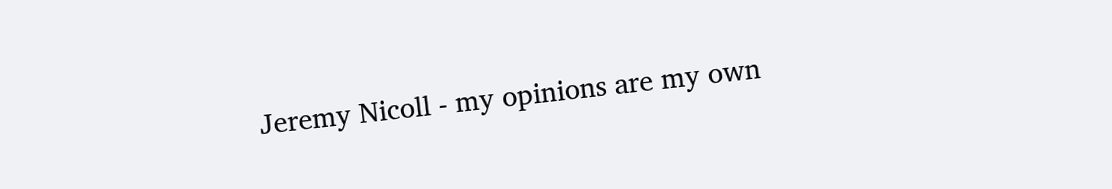Jeremy Nicoll - my opinions are my own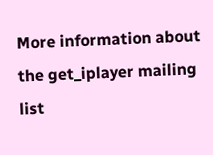More information about the get_iplayer mailing list